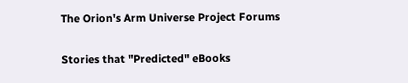The Orion's Arm Universe Project Forums

Stories that "Predicted" eBooks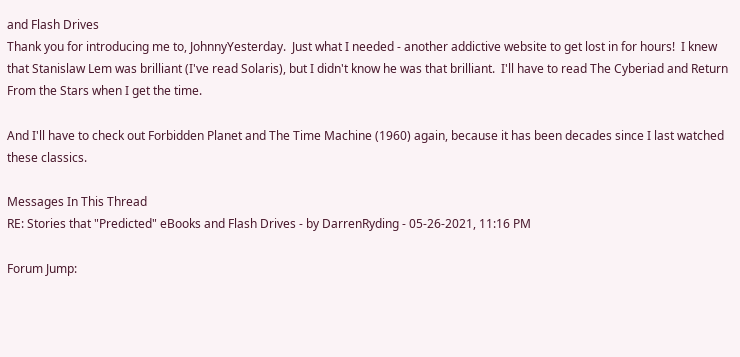and Flash Drives
Thank you for introducing me to, JohnnyYesterday.  Just what I needed - another addictive website to get lost in for hours!  I knew that Stanislaw Lem was brilliant (I've read Solaris), but I didn't know he was that brilliant.  I'll have to read The Cyberiad and Return From the Stars when I get the time.

And I'll have to check out Forbidden Planet and The Time Machine (1960) again, because it has been decades since I last watched these classics.

Messages In This Thread
RE: Stories that "Predicted" eBooks and Flash Drives - by DarrenRyding - 05-26-2021, 11:16 PM

Forum Jump: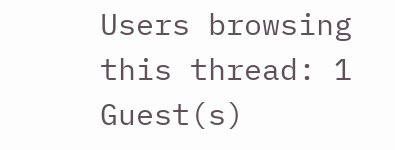Users browsing this thread: 1 Guest(s)